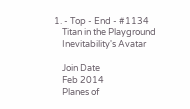1. - Top - End - #1134
    Titan in the Playground
    Inevitability's Avatar

    Join Date
    Feb 2014
    Planes of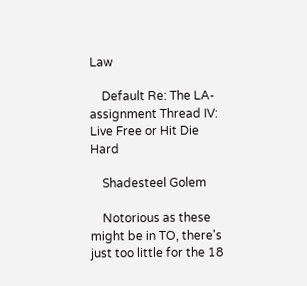Law

    Default Re: The LA-assignment Thread IV: Live Free or Hit Die Hard

    Shadesteel Golem

    Notorious as these might be in TO, there's just too little for the 18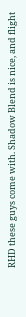RHD these guys come with. Shadow Blend is nice, and flight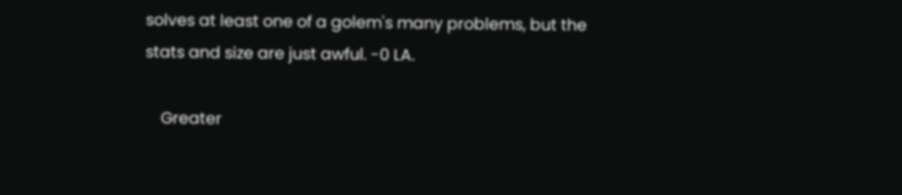solves at least one of a golem's many problems, but the stats and size are just awful. -0 LA.

    Greater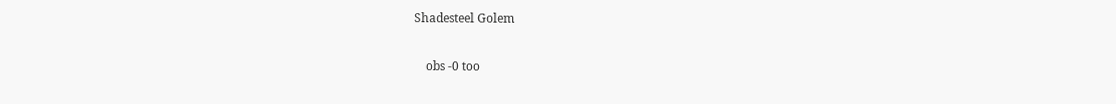Shadesteel Golem

    obs -0 too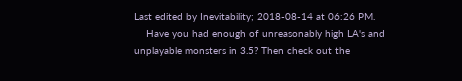Last edited by Inevitability; 2018-08-14 at 06:26 PM.
    Have you had enough of unreasonably high LA's and unplayable monsters in 3.5? Then check out the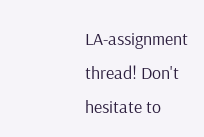LA-assignment thread! Don't hesitate to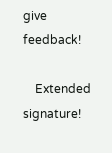give feedback!

    Extended signature!